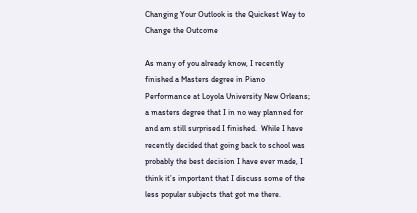Changing Your Outlook is the Quickest Way to Change the Outcome

As many of you already know, I recently finished a Masters degree in Piano Performance at Loyola University New Orleans; a masters degree that I in no way planned for and am still surprised I finished.  While I have recently decided that going back to school was probably the best decision I have ever made, I think it’s important that I discuss some of the less popular subjects that got me there.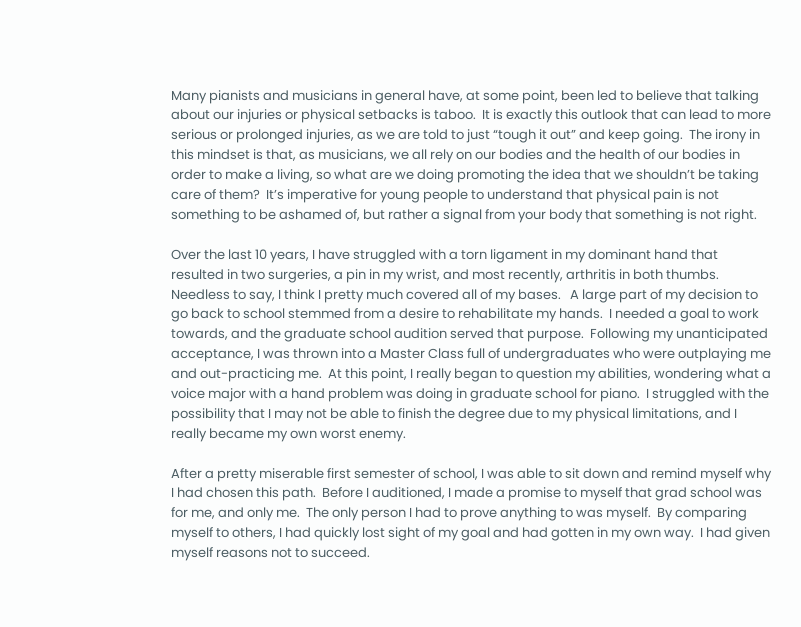Many pianists and musicians in general have, at some point, been led to believe that talking about our injuries or physical setbacks is taboo.  It is exactly this outlook that can lead to more serious or prolonged injuries, as we are told to just “tough it out” and keep going.  The irony in this mindset is that, as musicians, we all rely on our bodies and the health of our bodies in order to make a living, so what are we doing promoting the idea that we shouldn’t be taking care of them?  It’s imperative for young people to understand that physical pain is not something to be ashamed of, but rather a signal from your body that something is not right.

Over the last 10 years, I have struggled with a torn ligament in my dominant hand that resulted in two surgeries, a pin in my wrist, and most recently, arthritis in both thumbs.  Needless to say, I think I pretty much covered all of my bases.   A large part of my decision to go back to school stemmed from a desire to rehabilitate my hands.  I needed a goal to work towards, and the graduate school audition served that purpose.  Following my unanticipated acceptance, I was thrown into a Master Class full of undergraduates who were outplaying me and out-practicing me.  At this point, I really began to question my abilities, wondering what a voice major with a hand problem was doing in graduate school for piano.  I struggled with the possibility that I may not be able to finish the degree due to my physical limitations, and I really became my own worst enemy.

After a pretty miserable first semester of school, I was able to sit down and remind myself why I had chosen this path.  Before I auditioned, I made a promise to myself that grad school was for me, and only me.  The only person I had to prove anything to was myself.  By comparing myself to others, I had quickly lost sight of my goal and had gotten in my own way.  I had given myself reasons not to succeed.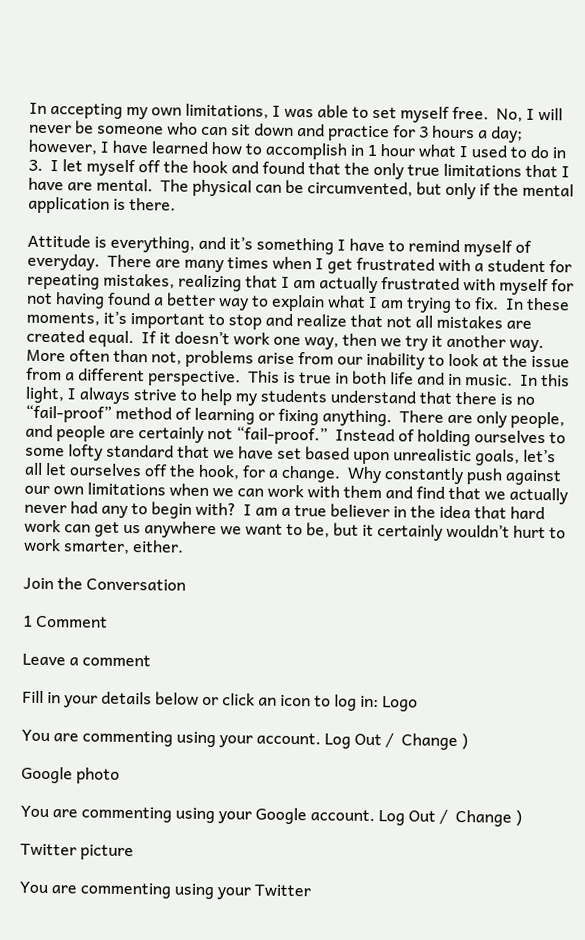In accepting my own limitations, I was able to set myself free.  No, I will never be someone who can sit down and practice for 3 hours a day; however, I have learned how to accomplish in 1 hour what I used to do in 3.  I let myself off the hook and found that the only true limitations that I have are mental.  The physical can be circumvented, but only if the mental application is there.

Attitude is everything, and it’s something I have to remind myself of everyday.  There are many times when I get frustrated with a student for repeating mistakes, realizing that I am actually frustrated with myself for not having found a better way to explain what I am trying to fix.  In these moments, it’s important to stop and realize that not all mistakes are created equal.  If it doesn’t work one way, then we try it another way.  More often than not, problems arise from our inability to look at the issue from a different perspective.  This is true in both life and in music.  In this light, I always strive to help my students understand that there is no “fail-proof” method of learning or fixing anything.  There are only people, and people are certainly not “fail-proof.”  Instead of holding ourselves to some lofty standard that we have set based upon unrealistic goals, let’s all let ourselves off the hook, for a change.  Why constantly push against our own limitations when we can work with them and find that we actually never had any to begin with?  I am a true believer in the idea that hard work can get us anywhere we want to be, but it certainly wouldn’t hurt to work smarter, either.

Join the Conversation

1 Comment

Leave a comment

Fill in your details below or click an icon to log in: Logo

You are commenting using your account. Log Out /  Change )

Google photo

You are commenting using your Google account. Log Out /  Change )

Twitter picture

You are commenting using your Twitter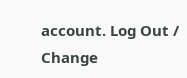account. Log Out /  Change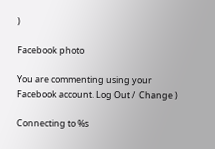)

Facebook photo

You are commenting using your Facebook account. Log Out /  Change )

Connecting to %s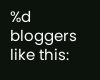%d bloggers like this: